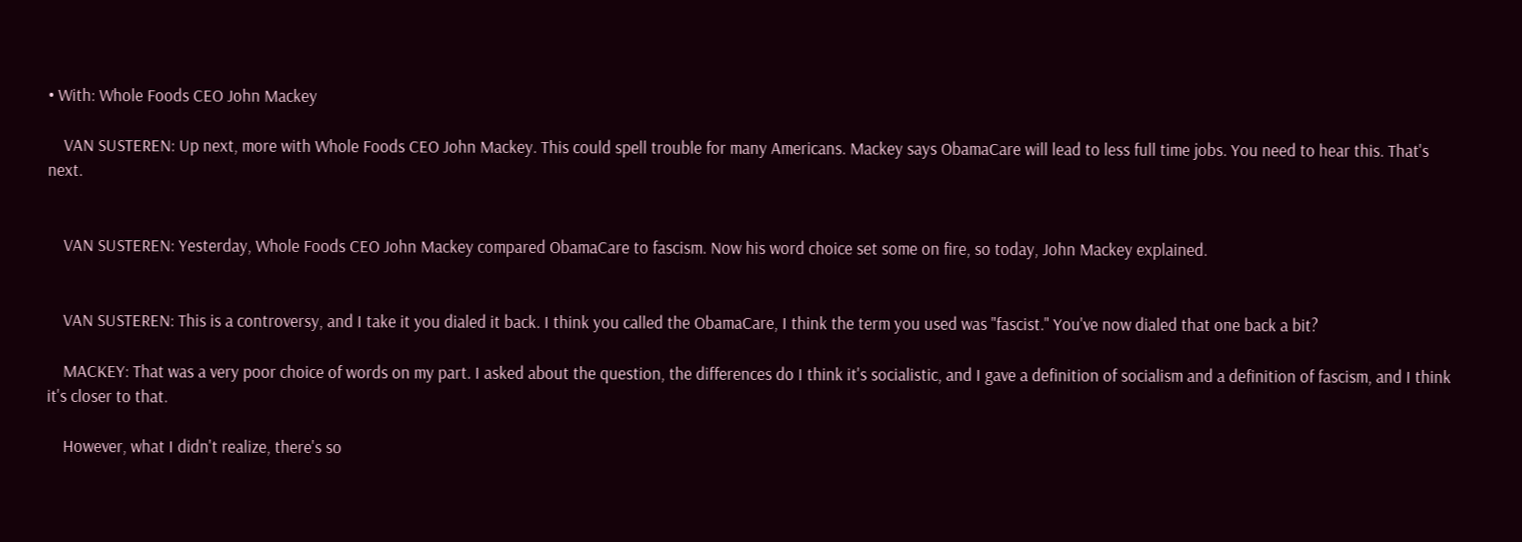• With: Whole Foods CEO John Mackey

    VAN SUSTEREN: Up next, more with Whole Foods CEO John Mackey. This could spell trouble for many Americans. Mackey says ObamaCare will lead to less full time jobs. You need to hear this. That's next.


    VAN SUSTEREN: Yesterday, Whole Foods CEO John Mackey compared ObamaCare to fascism. Now his word choice set some on fire, so today, John Mackey explained.


    VAN SUSTEREN: This is a controversy, and I take it you dialed it back. I think you called the ObamaCare, I think the term you used was "fascist." You've now dialed that one back a bit?

    MACKEY: That was a very poor choice of words on my part. I asked about the question, the differences do I think it's socialistic, and I gave a definition of socialism and a definition of fascism, and I think it's closer to that.

    However, what I didn't realize, there's so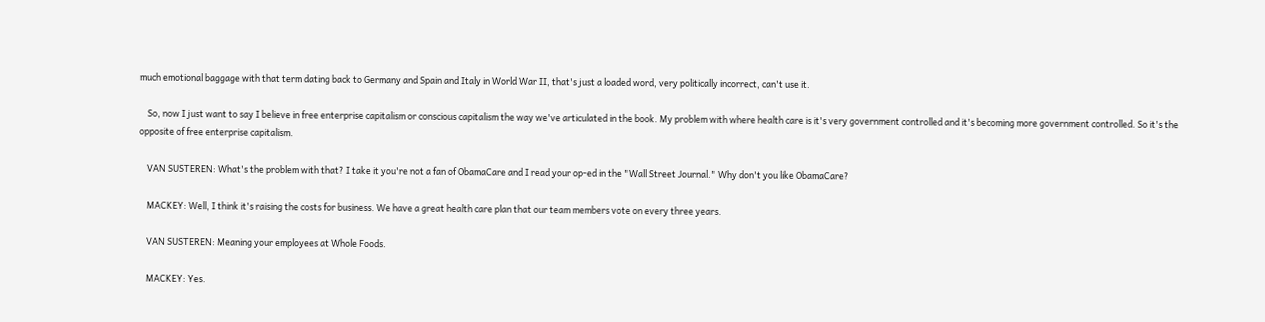much emotional baggage with that term dating back to Germany and Spain and Italy in World War II, that's just a loaded word, very politically incorrect, can't use it.

    So, now I just want to say I believe in free enterprise capitalism or conscious capitalism the way we've articulated in the book. My problem with where health care is it's very government controlled and it's becoming more government controlled. So it's the opposite of free enterprise capitalism.

    VAN SUSTEREN: What's the problem with that? I take it you're not a fan of ObamaCare and I read your op-ed in the "Wall Street Journal." Why don't you like ObamaCare?

    MACKEY: Well, I think it's raising the costs for business. We have a great health care plan that our team members vote on every three years.

    VAN SUSTEREN: Meaning your employees at Whole Foods.

    MACKEY: Yes.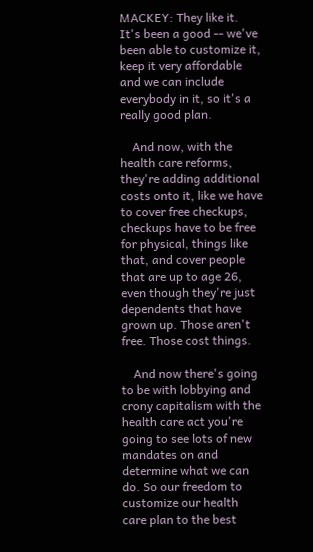MACKEY: They like it. It's been a good -- we've been able to customize it, keep it very affordable and we can include everybody in it, so it's a really good plan.

    And now, with the health care reforms, they're adding additional costs onto it, like we have to cover free checkups, checkups have to be free for physical, things like that, and cover people that are up to age 26, even though they're just dependents that have grown up. Those aren't free. Those cost things.

    And now there's going to be with lobbying and crony capitalism with the health care act you're going to see lots of new mandates on and determine what we can do. So our freedom to customize our health care plan to the best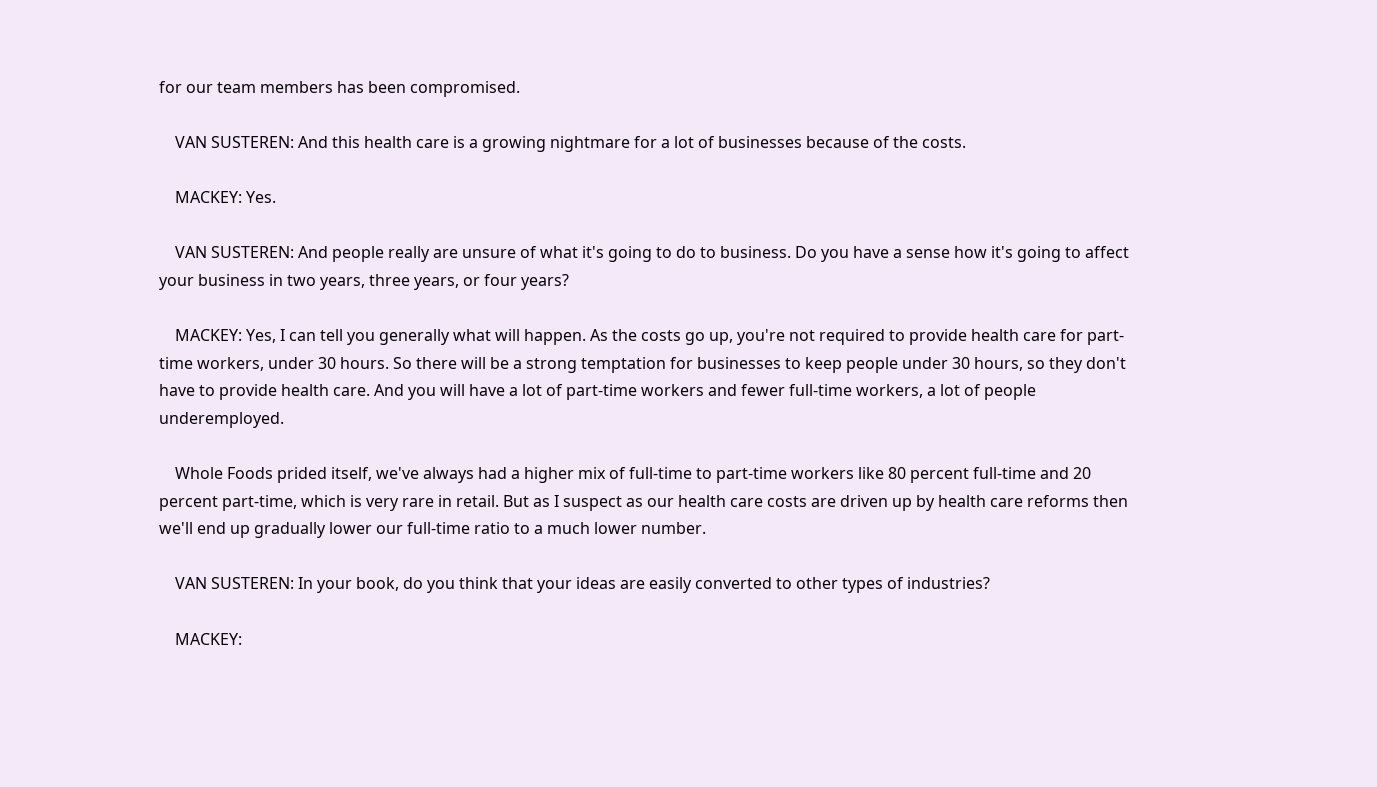for our team members has been compromised.

    VAN SUSTEREN: And this health care is a growing nightmare for a lot of businesses because of the costs.

    MACKEY: Yes.

    VAN SUSTEREN: And people really are unsure of what it's going to do to business. Do you have a sense how it's going to affect your business in two years, three years, or four years?

    MACKEY: Yes, I can tell you generally what will happen. As the costs go up, you're not required to provide health care for part-time workers, under 30 hours. So there will be a strong temptation for businesses to keep people under 30 hours, so they don't have to provide health care. And you will have a lot of part-time workers and fewer full-time workers, a lot of people underemployed.

    Whole Foods prided itself, we've always had a higher mix of full-time to part-time workers like 80 percent full-time and 20 percent part-time, which is very rare in retail. But as I suspect as our health care costs are driven up by health care reforms then we'll end up gradually lower our full-time ratio to a much lower number.

    VAN SUSTEREN: In your book, do you think that your ideas are easily converted to other types of industries?

    MACKEY: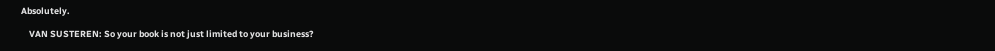Absolutely.

    VAN SUSTEREN: So your book is not just limited to your business?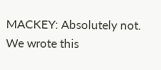MACKEY: Absolutely not. We wrote this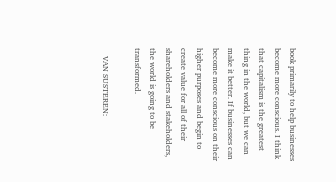book primarily to help businesses become more conscious. I think that capitalism is the greatest thing in the world, but we can make it better. If businesses can become more conscious on their higher purposes and begin to create value for all of their shareholders and stakeholders, the world is going to be transformed.

    VAN SUSTEREN: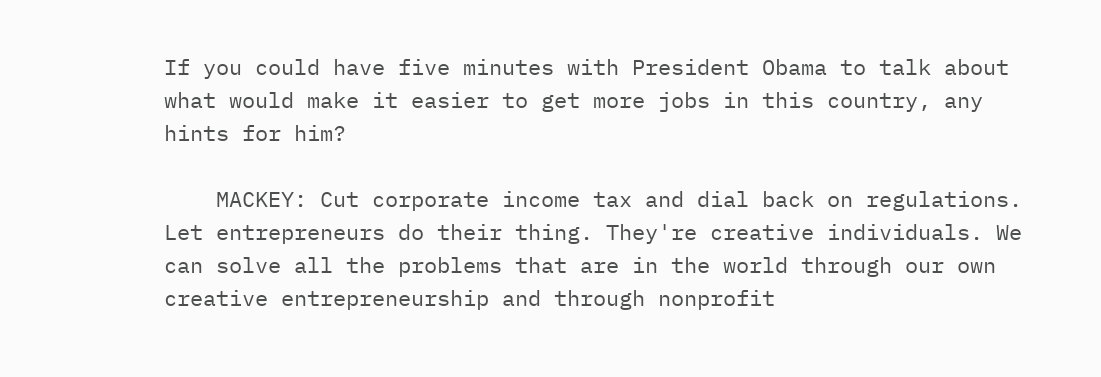If you could have five minutes with President Obama to talk about what would make it easier to get more jobs in this country, any hints for him?

    MACKEY: Cut corporate income tax and dial back on regulations. Let entrepreneurs do their thing. They're creative individuals. We can solve all the problems that are in the world through our own creative entrepreneurship and through nonprofit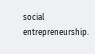social entrepreneurship.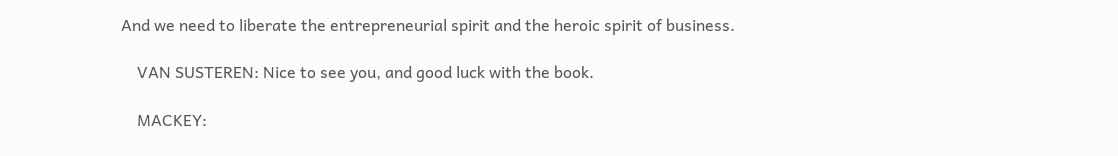And we need to liberate the entrepreneurial spirit and the heroic spirit of business.

    VAN SUSTEREN: Nice to see you, and good luck with the book.

    MACKEY: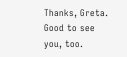Thanks, Greta. Good to see you, too.